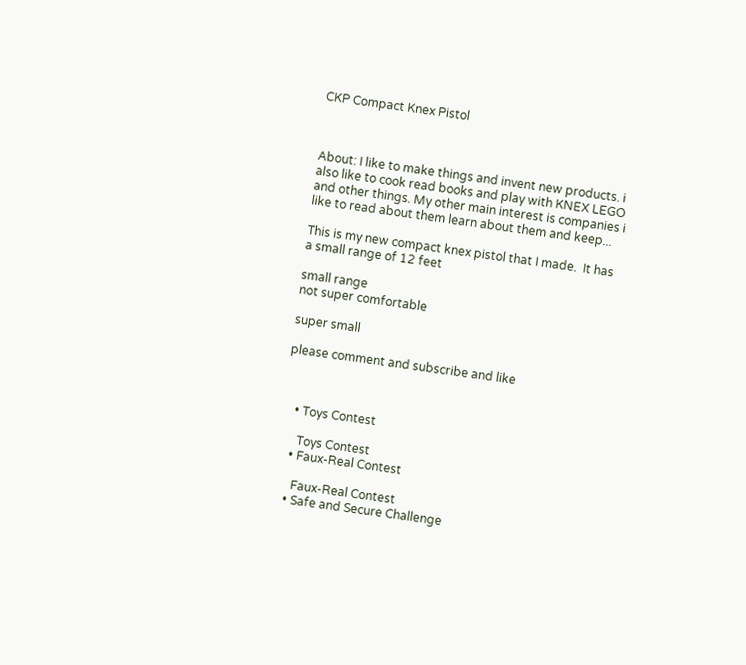CKP Compact Knex Pistol



About: I like to make things and invent new products. i also like to cook read books and play with KNEX LEGO and other things. My other main interest is companies i like to read about them learn about them and keep...

This is my new compact knex pistol that I made.  It has a small range of 12 feet

small range
not super comfortable

super small

please comment and subscribe and like



    • Toys Contest

      Toys Contest
    • Faux-Real Contest

      Faux-Real Contest
    • Safe and Secure Challenge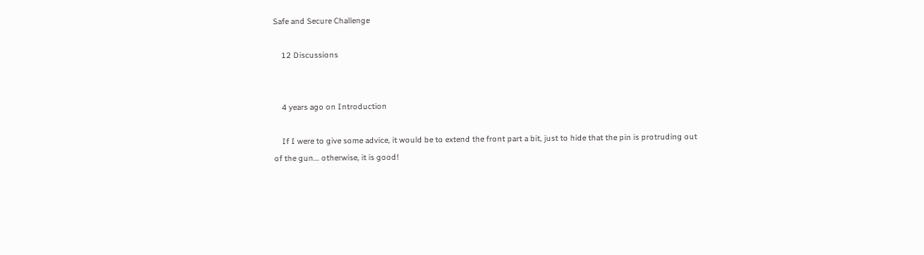Safe and Secure Challenge

    12 Discussions


    4 years ago on Introduction

    If I were to give some advice, it would be to extend the front part a bit, just to hide that the pin is protruding out of the gun... otherwise, it is good!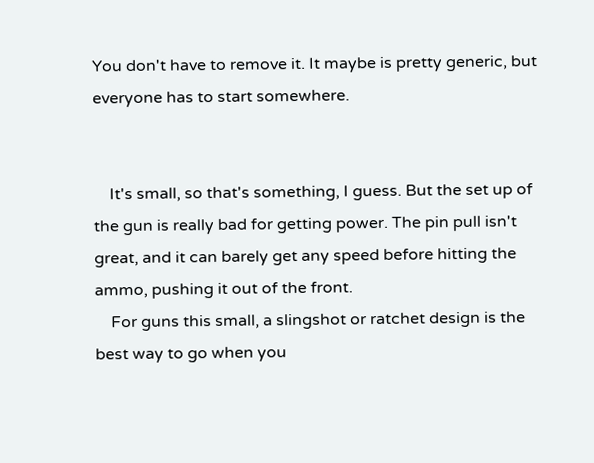You don't have to remove it. It maybe is pretty generic, but everyone has to start somewhere.


    It's small, so that's something, I guess. But the set up of the gun is really bad for getting power. The pin pull isn't great, and it can barely get any speed before hitting the ammo, pushing it out of the front.
    For guns this small, a slingshot or ratchet design is the best way to go when you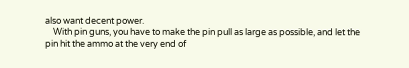also want decent power.
    With pin guns, you have to make the pin pull as large as possible, and let the pin hit the ammo at the very end of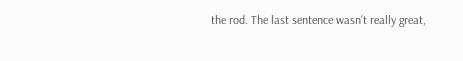the rod. The last sentence wasn't really great,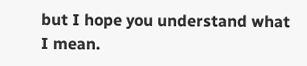but I hope you understand what I mean.